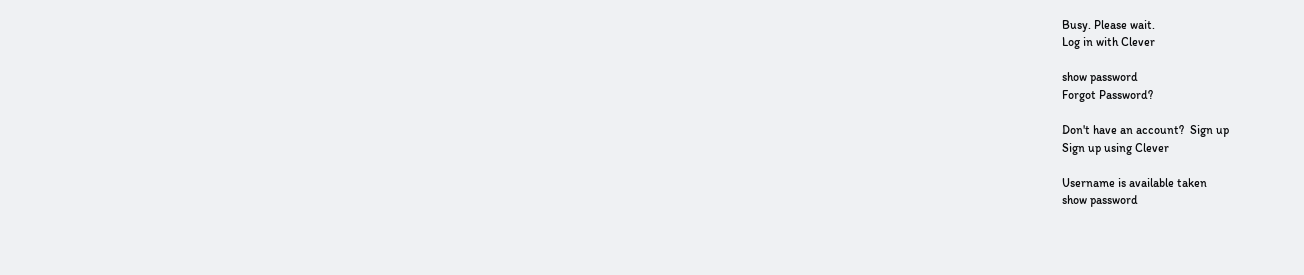Busy. Please wait.
Log in with Clever

show password
Forgot Password?

Don't have an account?  Sign up
Sign up using Clever

Username is available taken
show password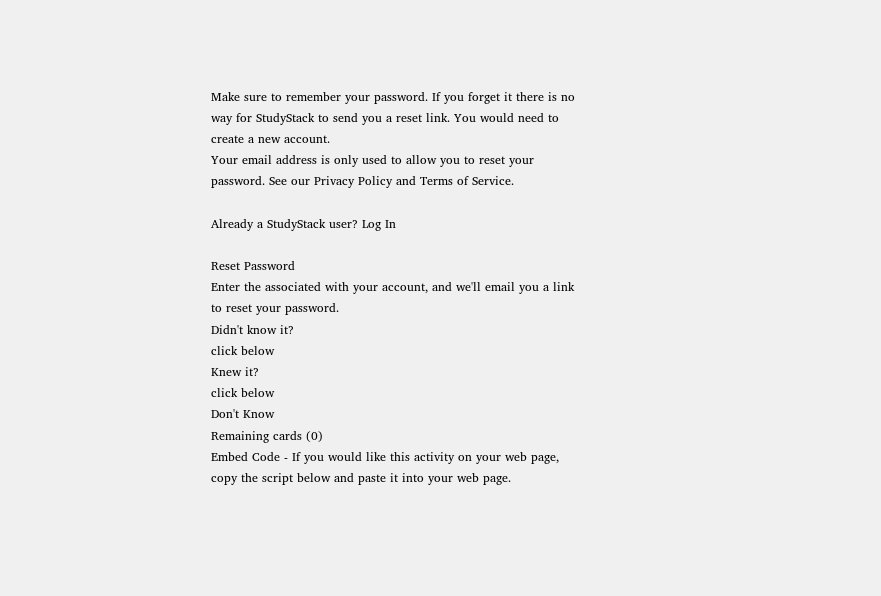Make sure to remember your password. If you forget it there is no way for StudyStack to send you a reset link. You would need to create a new account.
Your email address is only used to allow you to reset your password. See our Privacy Policy and Terms of Service.

Already a StudyStack user? Log In

Reset Password
Enter the associated with your account, and we'll email you a link to reset your password.
Didn't know it?
click below
Knew it?
click below
Don't Know
Remaining cards (0)
Embed Code - If you would like this activity on your web page, copy the script below and paste it into your web page.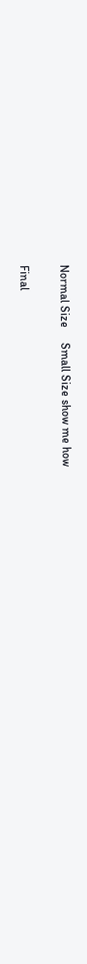Normal Size     Small Size show me how

Final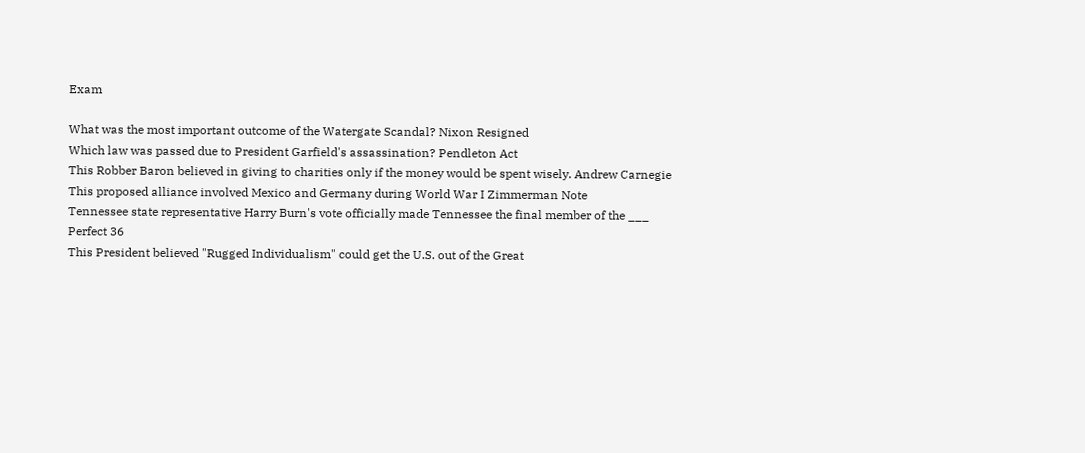Exam

What was the most important outcome of the Watergate Scandal? Nixon Resigned
Which law was passed due to President Garfield's assassination? Pendleton Act
This Robber Baron believed in giving to charities only if the money would be spent wisely. Andrew Carnegie
This proposed alliance involved Mexico and Germany during World War I Zimmerman Note
Tennessee state representative Harry Burn's vote officially made Tennessee the final member of the ___ Perfect 36
This President believed "Rugged Individualism" could get the U.S. out of the Great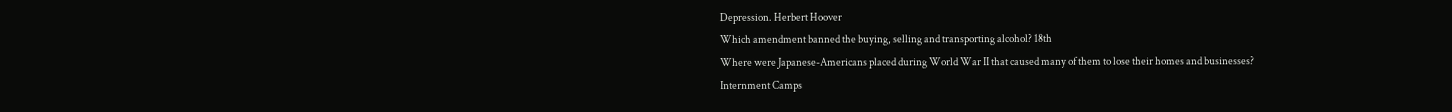Depression. Herbert Hoover
Which amendment banned the buying, selling and transporting alcohol? 18th
Where were Japanese-Americans placed during World War II that caused many of them to lose their homes and businesses? Internment Camps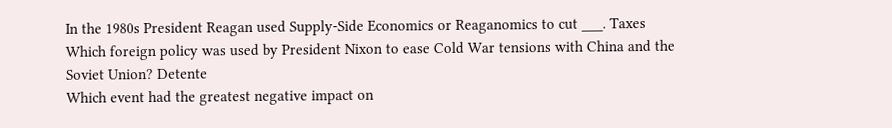In the 1980s President Reagan used Supply-Side Economics or Reaganomics to cut ___. Taxes
Which foreign policy was used by President Nixon to ease Cold War tensions with China and the Soviet Union? Detente
Which event had the greatest negative impact on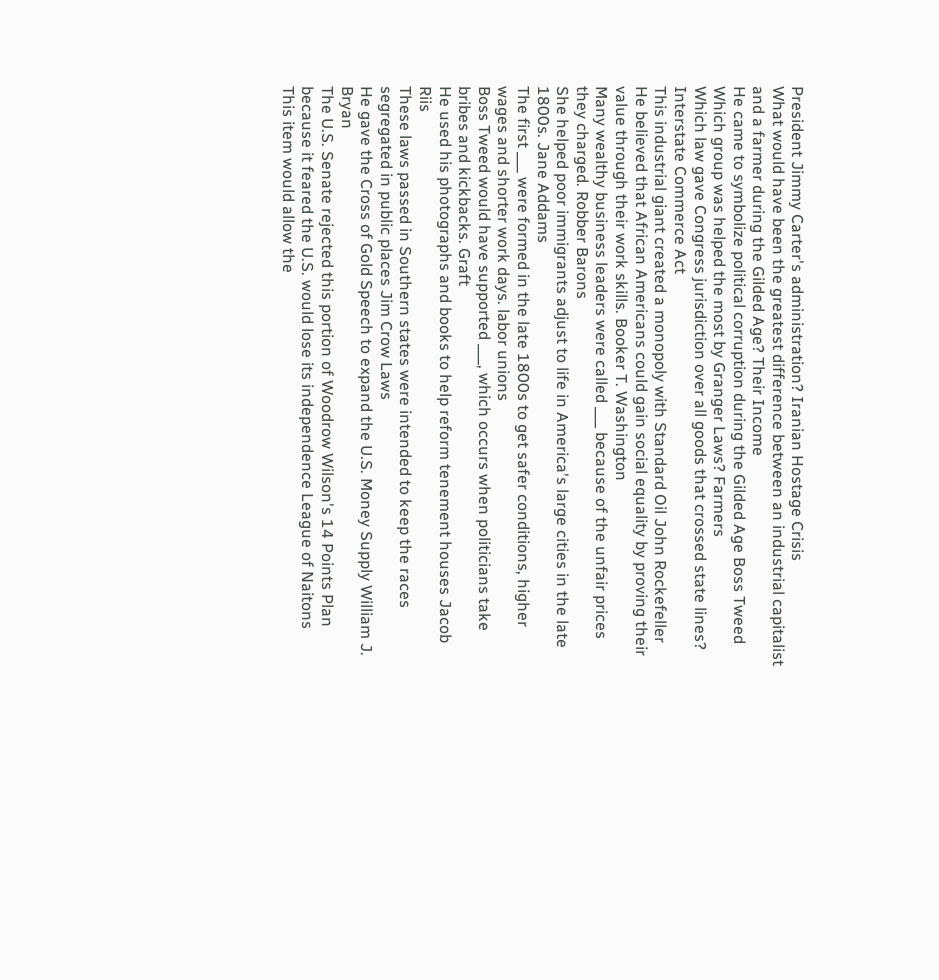President Jimmy Carter's administration? Iranian Hostage Crisis
What would have been the greatest difference between an industrial capitalist and a farmer during the Gilded Age? Their Income
He came to symbolize political corruption during the Gilded Age Boss Tweed
Which group was helped the most by Granger Laws? Farmers
Which law gave Congress jurisdiction over all goods that crossed state lines? Interstate Commerce Act
This industrial giant created a monopoly with Standard Oil John Rockefeller
He believed that African Americans could gain social equality by proving their value through their work skills. Booker T. Washington
Many wealthy business leaders were called ___ because of the unfair prices they charged. Robber Barons
She helped poor immigrants adjust to life in America's large cities in the late 1800s. Jane Addams
The first ___ were formed in the late 1800s to get safer conditions, higher wages and shorter work days. labor unions
Boss Tweed would have supported ___, which occurs when politicians take bribes and kickbacks. Graft
He used his photographs and books to help reform tenement houses Jacob Riis
These laws passed in Southern states were intended to keep the races segregated in public places Jim Crow Laws
He gave the Cross of Gold Speech to expand the U.S. Money Supply William J. Bryan
The U.S. Senate rejected this portion of Woodrow Wilson's 14 Points Plan because it feared the U.S. would lose its independence League of Naitons
This item would allow the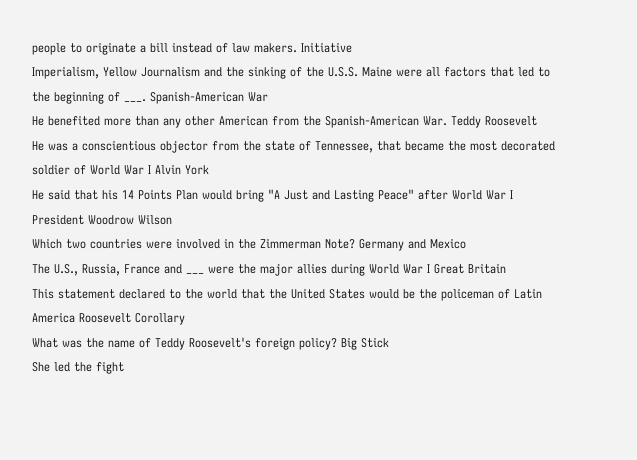people to originate a bill instead of law makers. Initiative
Imperialism, Yellow Journalism and the sinking of the U.S.S. Maine were all factors that led to the beginning of ___. Spanish-American War
He benefited more than any other American from the Spanish-American War. Teddy Roosevelt
He was a conscientious objector from the state of Tennessee, that became the most decorated soldier of World War I Alvin York
He said that his 14 Points Plan would bring "A Just and Lasting Peace" after World War I President Woodrow Wilson
Which two countries were involved in the Zimmerman Note? Germany and Mexico
The U.S., Russia, France and ___ were the major allies during World War I Great Britain
This statement declared to the world that the United States would be the policeman of Latin America Roosevelt Corollary
What was the name of Teddy Roosevelt's foreign policy? Big Stick
She led the fight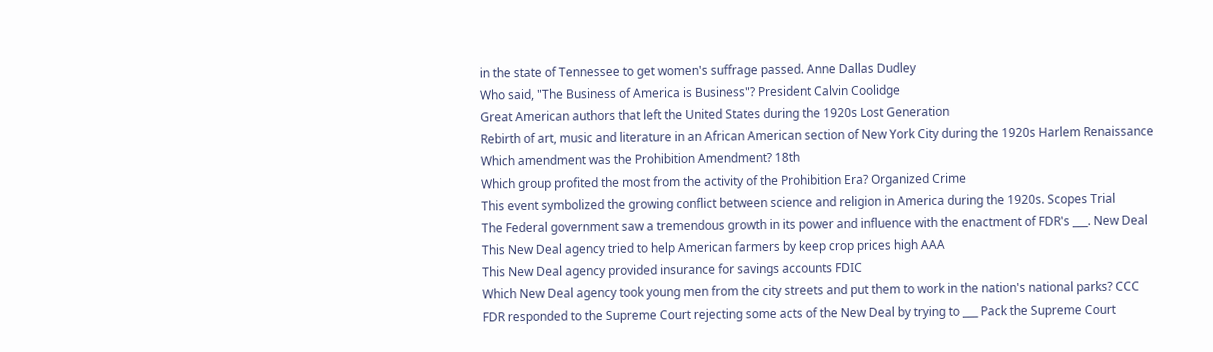in the state of Tennessee to get women's suffrage passed. Anne Dallas Dudley
Who said, "The Business of America is Business"? President Calvin Coolidge
Great American authors that left the United States during the 1920s Lost Generation
Rebirth of art, music and literature in an African American section of New York City during the 1920s Harlem Renaissance
Which amendment was the Prohibition Amendment? 18th
Which group profited the most from the activity of the Prohibition Era? Organized Crime
This event symbolized the growing conflict between science and religion in America during the 1920s. Scopes Trial
The Federal government saw a tremendous growth in its power and influence with the enactment of FDR's ___. New Deal
This New Deal agency tried to help American farmers by keep crop prices high AAA
This New Deal agency provided insurance for savings accounts FDIC
Which New Deal agency took young men from the city streets and put them to work in the nation's national parks? CCC
FDR responded to the Supreme Court rejecting some acts of the New Deal by trying to ___ Pack the Supreme Court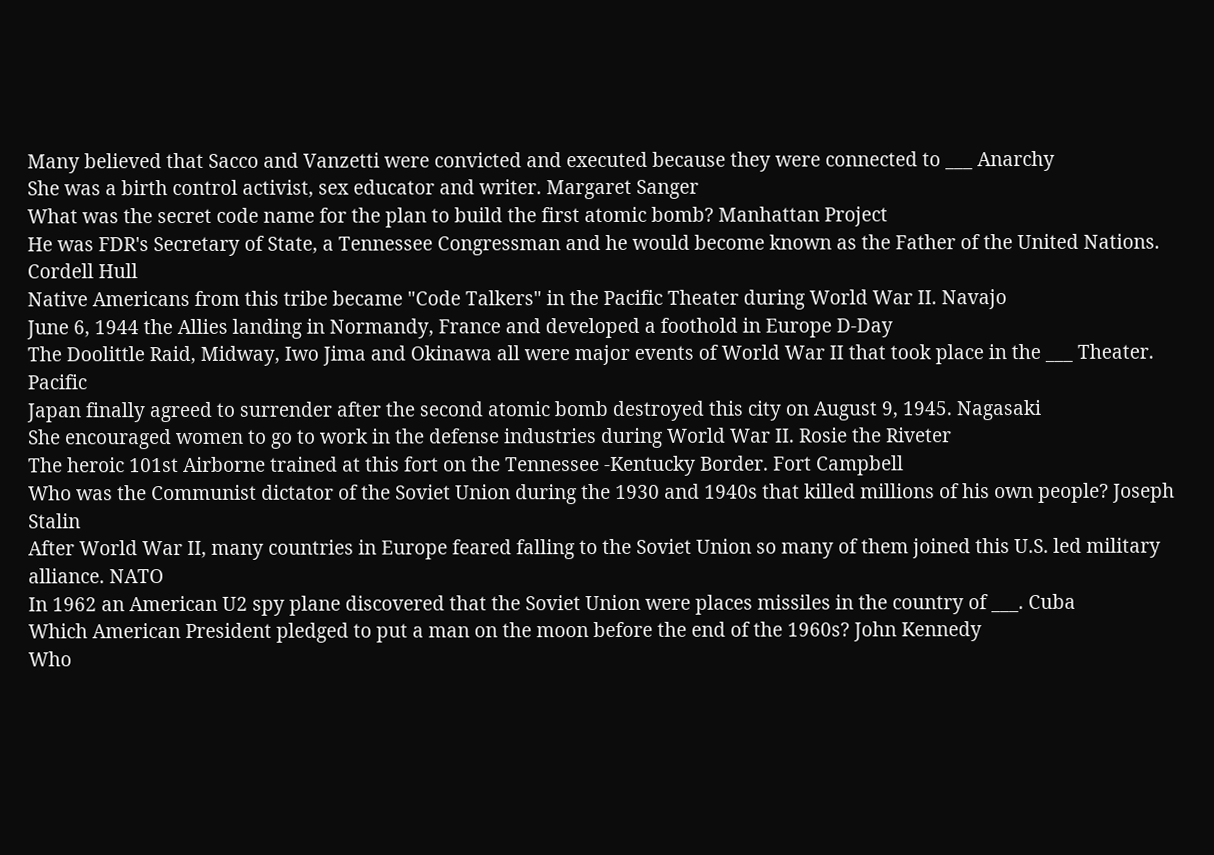Many believed that Sacco and Vanzetti were convicted and executed because they were connected to ___ Anarchy
She was a birth control activist, sex educator and writer. Margaret Sanger
What was the secret code name for the plan to build the first atomic bomb? Manhattan Project
He was FDR's Secretary of State, a Tennessee Congressman and he would become known as the Father of the United Nations. Cordell Hull
Native Americans from this tribe became "Code Talkers" in the Pacific Theater during World War II. Navajo
June 6, 1944 the Allies landing in Normandy, France and developed a foothold in Europe D-Day
The Doolittle Raid, Midway, Iwo Jima and Okinawa all were major events of World War II that took place in the ___ Theater. Pacific
Japan finally agreed to surrender after the second atomic bomb destroyed this city on August 9, 1945. Nagasaki
She encouraged women to go to work in the defense industries during World War II. Rosie the Riveter
The heroic 101st Airborne trained at this fort on the Tennessee -Kentucky Border. Fort Campbell
Who was the Communist dictator of the Soviet Union during the 1930 and 1940s that killed millions of his own people? Joseph Stalin
After World War II, many countries in Europe feared falling to the Soviet Union so many of them joined this U.S. led military alliance. NATO
In 1962 an American U2 spy plane discovered that the Soviet Union were places missiles in the country of ___. Cuba
Which American President pledged to put a man on the moon before the end of the 1960s? John Kennedy
Who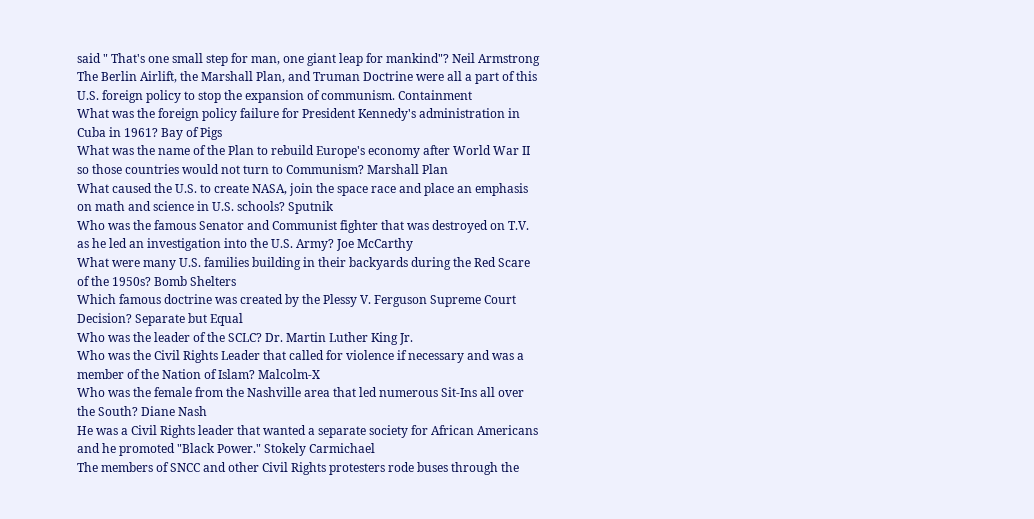said " That's one small step for man, one giant leap for mankind"? Neil Armstrong
The Berlin Airlift, the Marshall Plan, and Truman Doctrine were all a part of this U.S. foreign policy to stop the expansion of communism. Containment
What was the foreign policy failure for President Kennedy's administration in Cuba in 1961? Bay of Pigs
What was the name of the Plan to rebuild Europe's economy after World War II so those countries would not turn to Communism? Marshall Plan
What caused the U.S. to create NASA, join the space race and place an emphasis on math and science in U.S. schools? Sputnik
Who was the famous Senator and Communist fighter that was destroyed on T.V. as he led an investigation into the U.S. Army? Joe McCarthy
What were many U.S. families building in their backyards during the Red Scare of the 1950s? Bomb Shelters
Which famous doctrine was created by the Plessy V. Ferguson Supreme Court Decision? Separate but Equal
Who was the leader of the SCLC? Dr. Martin Luther King Jr.
Who was the Civil Rights Leader that called for violence if necessary and was a member of the Nation of Islam? Malcolm-X
Who was the female from the Nashville area that led numerous Sit-Ins all over the South? Diane Nash
He was a Civil Rights leader that wanted a separate society for African Americans and he promoted "Black Power." Stokely Carmichael
The members of SNCC and other Civil Rights protesters rode buses through the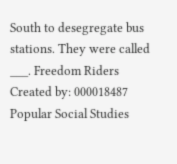South to desegregate bus stations. They were called ___. Freedom Riders
Created by: 000018487
Popular Social Studies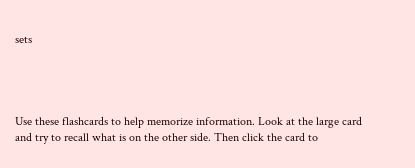sets




Use these flashcards to help memorize information. Look at the large card and try to recall what is on the other side. Then click the card to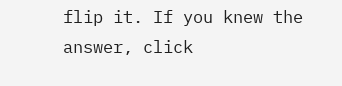flip it. If you knew the answer, click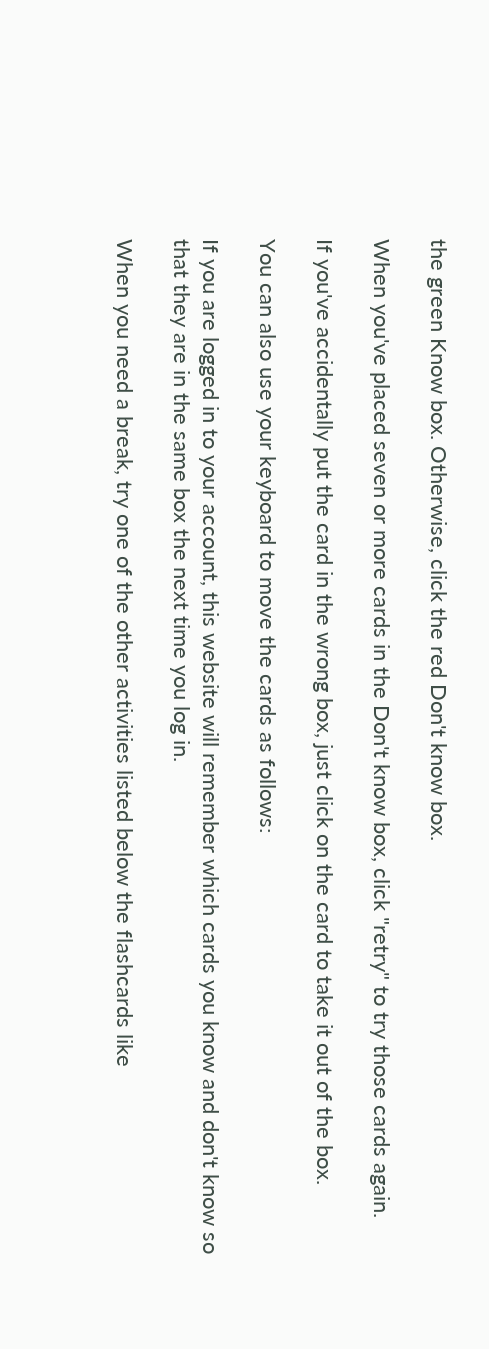the green Know box. Otherwise, click the red Don't know box.

When you've placed seven or more cards in the Don't know box, click "retry" to try those cards again.

If you've accidentally put the card in the wrong box, just click on the card to take it out of the box.

You can also use your keyboard to move the cards as follows:

If you are logged in to your account, this website will remember which cards you know and don't know so that they are in the same box the next time you log in.

When you need a break, try one of the other activities listed below the flashcards like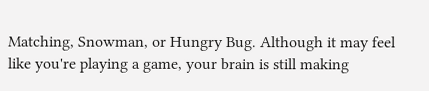Matching, Snowman, or Hungry Bug. Although it may feel like you're playing a game, your brain is still making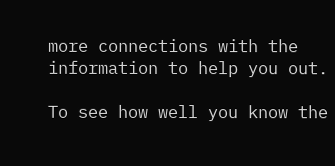more connections with the information to help you out.

To see how well you know the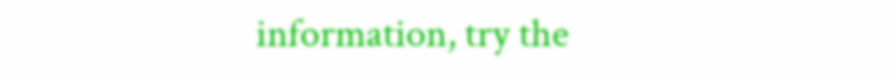information, try the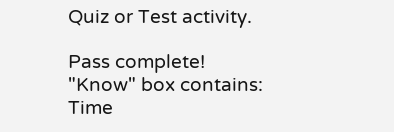Quiz or Test activity.

Pass complete!
"Know" box contains:
Time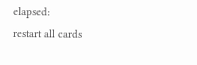elapsed:
restart all cards